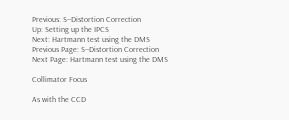Previous: S--Distortion Correction
Up: Setting up the IPCS
Next: Hartmann test using the DMS
Previous Page: S--Distortion Correction
Next Page: Hartmann test using the DMS

Collimator Focus

As with the CCD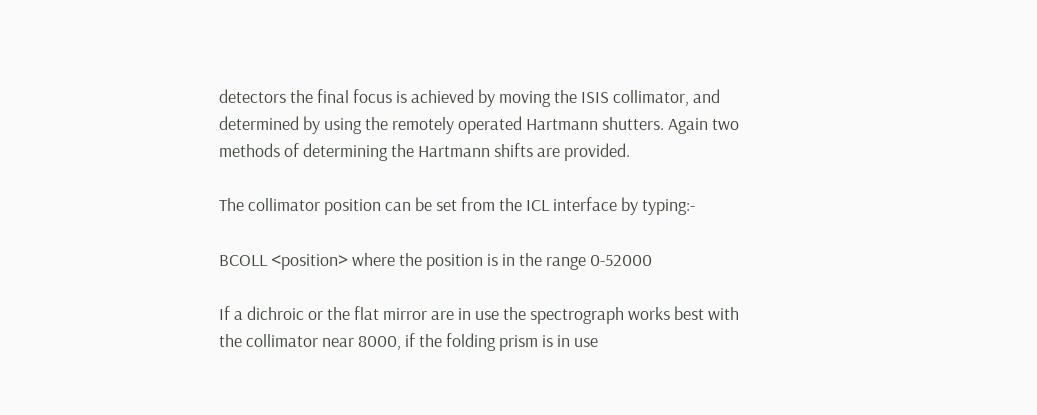detectors the final focus is achieved by moving the ISIS collimator, and determined by using the remotely operated Hartmann shutters. Again two methods of determining the Hartmann shifts are provided.

The collimator position can be set from the ICL interface by typing:-

BCOLL <position> where the position is in the range 0-52000

If a dichroic or the flat mirror are in use the spectrograph works best with the collimator near 8000, if the folding prism is in use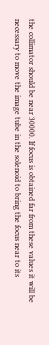the collimator should be near 30000. If focus is obtained far from these values it will be necessary to move the image tube in the solenoid to bring the focus near to its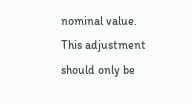nominal value. This adjustment should only be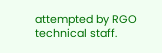attempted by RGO technical staff.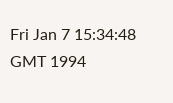Fri Jan 7 15:34:48 GMT 1994